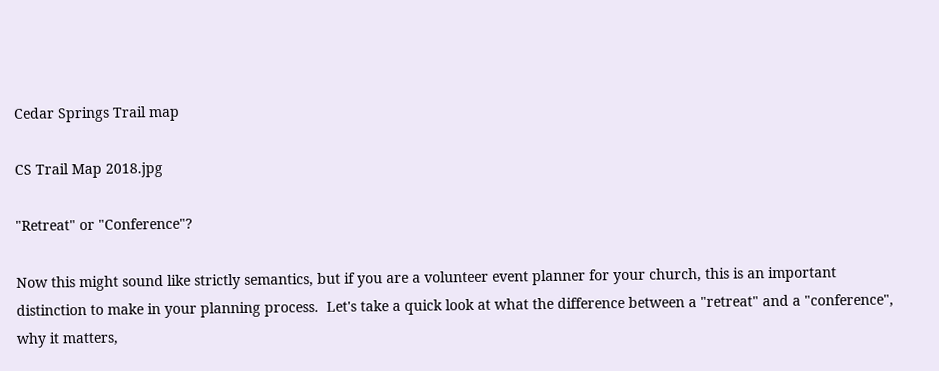Cedar Springs Trail map

CS Trail Map 2018.jpg

"Retreat" or "Conference"?

Now this might sound like strictly semantics, but if you are a volunteer event planner for your church, this is an important distinction to make in your planning process.  Let's take a quick look at what the difference between a "retreat" and a "conference", why it matters,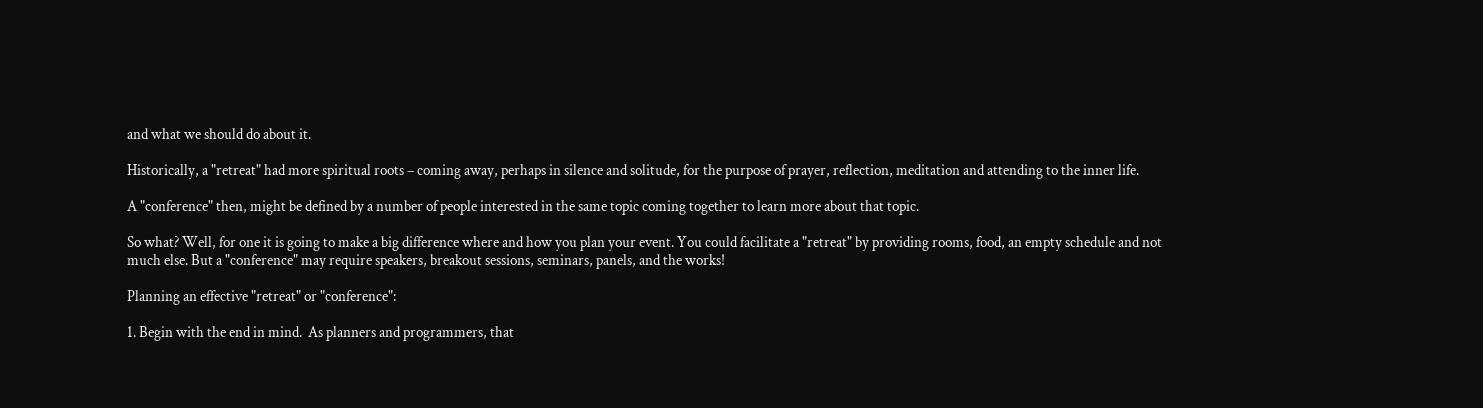and what we should do about it.

Historically, a "retreat" had more spiritual roots – coming away, perhaps in silence and solitude, for the purpose of prayer, reflection, meditation and attending to the inner life.

A "conference" then, might be defined by a number of people interested in the same topic coming together to learn more about that topic.

So what? Well, for one it is going to make a big difference where and how you plan your event. You could facilitate a "retreat" by providing rooms, food, an empty schedule and not much else. But a "conference" may require speakers, breakout sessions, seminars, panels, and the works!

Planning an effective "retreat" or "conference":

1. Begin with the end in mind.  As planners and programmers, that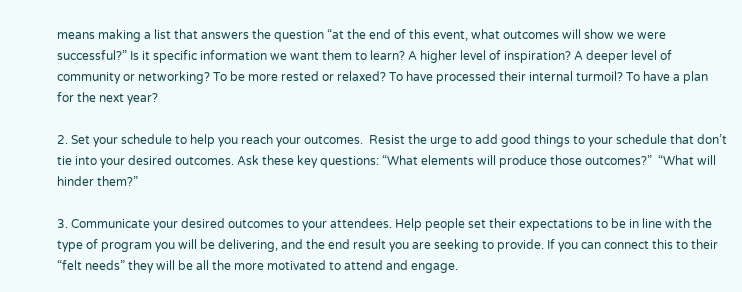means making a list that answers the question “at the end of this event, what outcomes will show we were successful?” Is it specific information we want them to learn? A higher level of inspiration? A deeper level of community or networking? To be more rested or relaxed? To have processed their internal turmoil? To have a plan for the next year?

2. Set your schedule to help you reach your outcomes.  Resist the urge to add good things to your schedule that don’t tie into your desired outcomes. Ask these key questions: “What elements will produce those outcomes?”  “What will hinder them?”

3. Communicate your desired outcomes to your attendees. Help people set their expectations to be in line with the type of program you will be delivering, and the end result you are seeking to provide. If you can connect this to their “felt needs” they will be all the more motivated to attend and engage.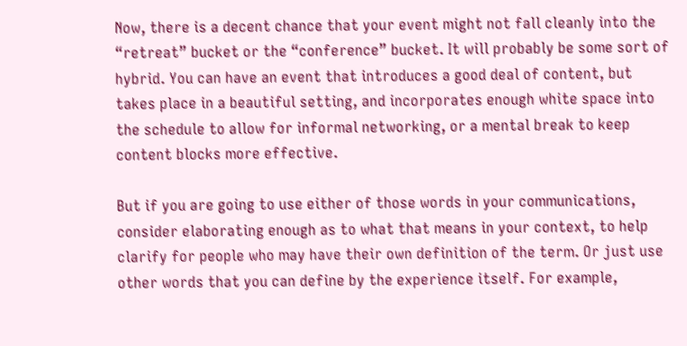Now, there is a decent chance that your event might not fall cleanly into the “retreat” bucket or the “conference” bucket. It will probably be some sort of hybrid. You can have an event that introduces a good deal of content, but takes place in a beautiful setting, and incorporates enough white space into the schedule to allow for informal networking, or a mental break to keep content blocks more effective.

But if you are going to use either of those words in your communications, consider elaborating enough as to what that means in your context, to help clarify for people who may have their own definition of the term. Or just use other words that you can define by the experience itself. For example,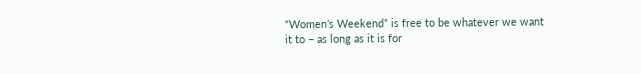“Women’s Weekend” is free to be whatever we want it to – as long as it is for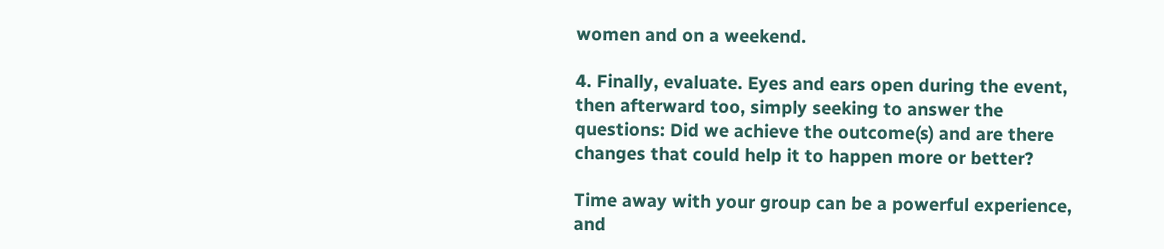women and on a weekend.

4. Finally, evaluate. Eyes and ears open during the event, then afterward too, simply seeking to answer the questions: Did we achieve the outcome(s) and are there changes that could help it to happen more or better?

Time away with your group can be a powerful experience, and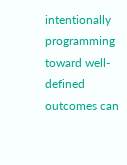intentionally programming toward well-defined outcomes can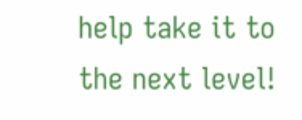help take it to the next level!